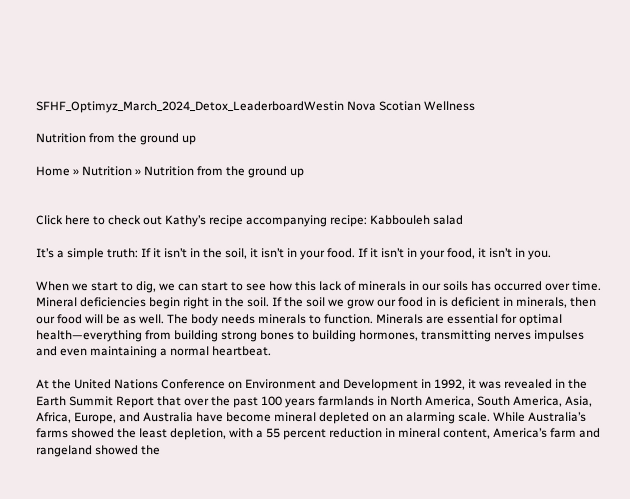SFHF_Optimyz_March_2024_Detox_LeaderboardWestin Nova Scotian Wellness

Nutrition from the ground up

Home » Nutrition » Nutrition from the ground up


Click here to check out Kathy’s recipe accompanying recipe: Kabbouleh salad

It’s a simple truth: If it isn’t in the soil, it isn’t in your food. If it isn’t in your food, it isn’t in you.

When we start to dig, we can start to see how this lack of minerals in our soils has occurred over time. Mineral deficiencies begin right in the soil. If the soil we grow our food in is deficient in minerals, then our food will be as well. The body needs minerals to function. Minerals are essential for optimal health—everything from building strong bones to building hormones, transmitting nerves impulses and even maintaining a normal heartbeat.

At the United Nations Conference on Environment and Development in 1992, it was revealed in the Earth Summit Report that over the past 100 years farmlands in North America, South America, Asia, Africa, Europe, and Australia have become mineral depleted on an alarming scale. While Australia’s farms showed the least depletion, with a 55 percent reduction in mineral content, America’s farm and rangeland showed the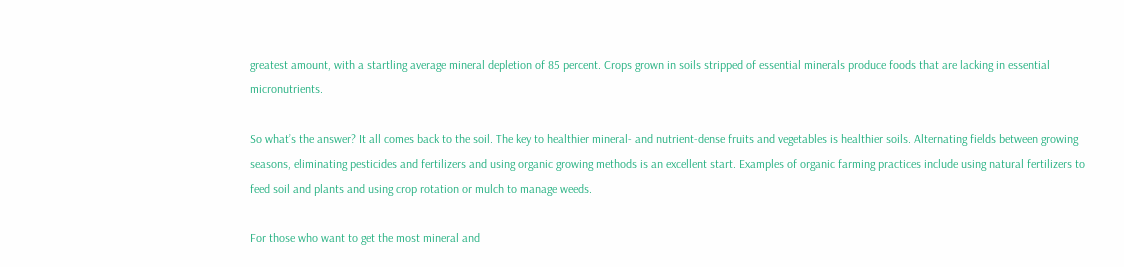greatest amount, with a startling average mineral depletion of 85 percent. Crops grown in soils stripped of essential minerals produce foods that are lacking in essential micronutrients.

So what’s the answer? It all comes back to the soil. The key to healthier mineral- and nutrient-dense fruits and vegetables is healthier soils. Alternating fields between growing seasons, eliminating pesticides and fertilizers and using organic growing methods is an excellent start. Examples of organic farming practices include using natural fertilizers to feed soil and plants and using crop rotation or mulch to manage weeds.

For those who want to get the most mineral and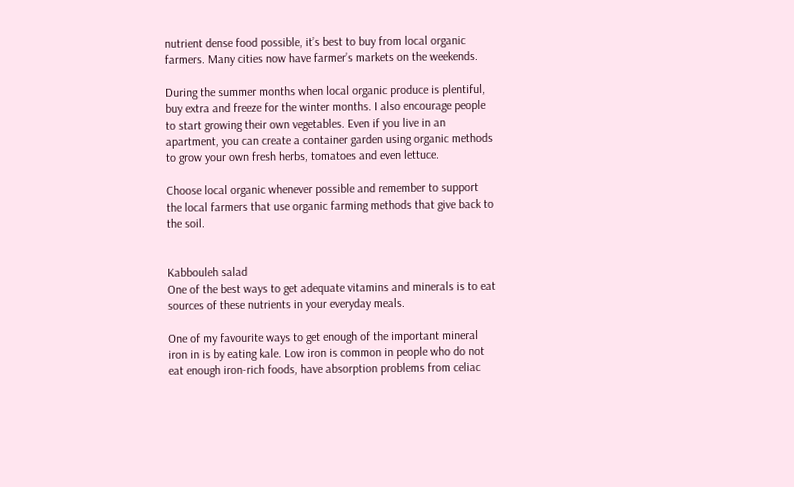nutrient dense food possible, it’s best to buy from local organic farmers. Many cities now have farmer’s markets on the weekends.

During the summer months when local organic produce is plentiful, buy extra and freeze for the winter months. I also encourage people to start growing their own vegetables. Even if you live in an apartment, you can create a container garden using organic methods to grow your own fresh herbs, tomatoes and even lettuce.

Choose local organic whenever possible and remember to support the local farmers that use organic farming methods that give back to the soil.


Kabbouleh salad
One of the best ways to get adequate vitamins and minerals is to eat sources of these nutrients in your everyday meals.

One of my favourite ways to get enough of the important mineral iron in is by eating kale. Low iron is common in people who do not eat enough iron-rich foods, have absorption problems from celiac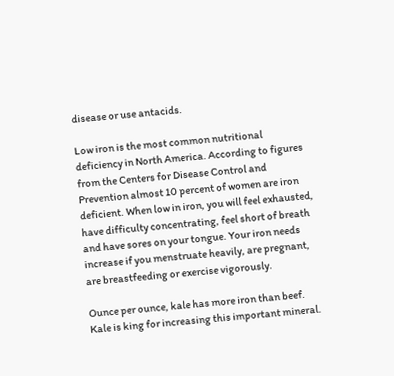disease or use antacids.

Low iron is the most common nutritional deficiency in North America. According to figures from the Centers for Disease Control and Prevention almost 10 percent of women are iron deficient. When low in iron, you will feel exhausted, have difficulty concentrating, feel short of breath and have sores on your tongue. Your iron needs increase if you menstruate heavily, are pregnant, are breastfeeding or exercise vigorously.

Ounce per ounce, kale has more iron than beef. Kale is king for increasing this important mineral.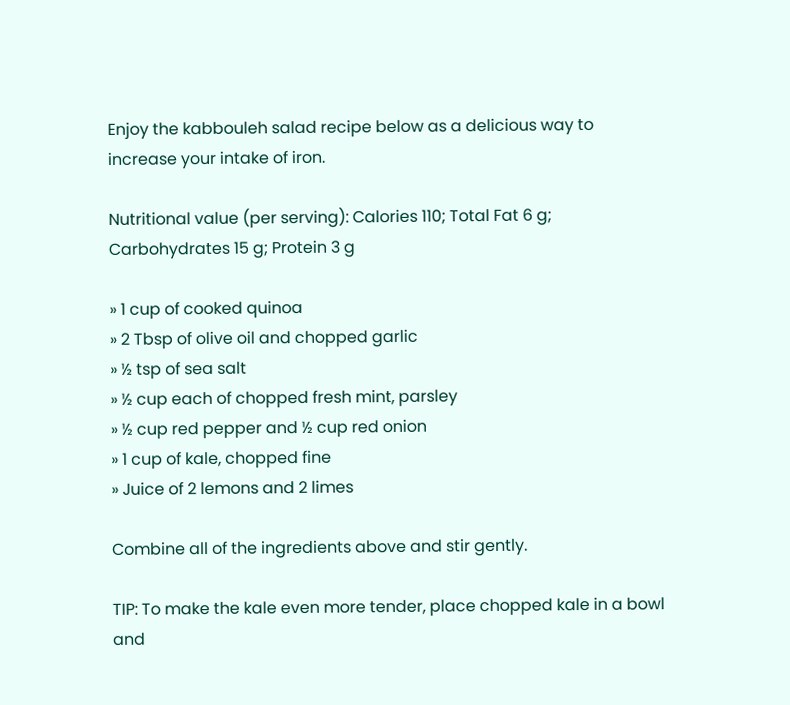Enjoy the kabbouleh salad recipe below as a delicious way to increase your intake of iron.

Nutritional value (per serving): Calories 110; Total Fat 6 g; Carbohydrates 15 g; Protein 3 g

» 1 cup of cooked quinoa
» 2 Tbsp of olive oil and chopped garlic
» ½ tsp of sea salt
» ½ cup each of chopped fresh mint, parsley
» ½ cup red pepper and ½ cup red onion
» 1 cup of kale, chopped fine
» Juice of 2 lemons and 2 limes

Combine all of the ingredients above and stir gently.

TIP: To make the kale even more tender, place chopped kale in a bowl and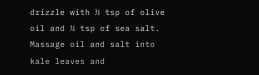drizzle with ½ tsp of olive oil and ¼ tsp of sea salt. Massage oil and salt into kale leaves and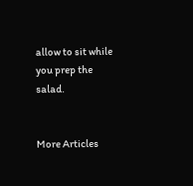allow to sit while you prep the salad.


More Articles